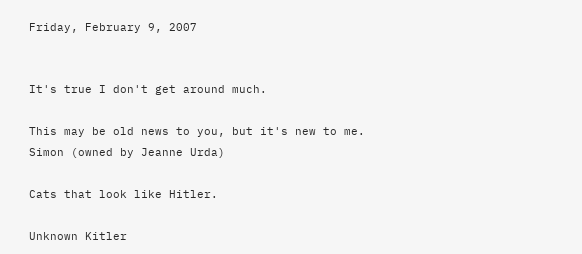Friday, February 9, 2007


It's true I don't get around much.

This may be old news to you, but it's new to me.
Simon (owned by Jeanne Urda)

Cats that look like Hitler.

Unknown Kitler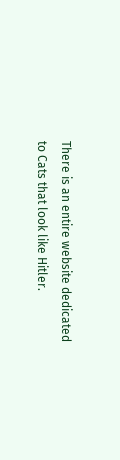There is an entire website dedicated to Cats that look like Hitler.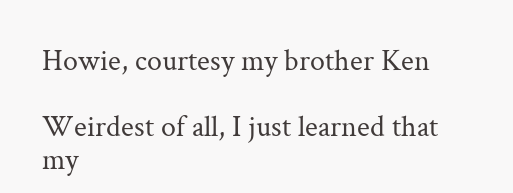Howie, courtesy my brother Ken

Weirdest of all, I just learned that my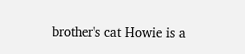brother's cat Howie is a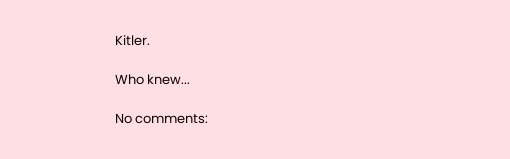Kitler.

Who knew...

No comments: